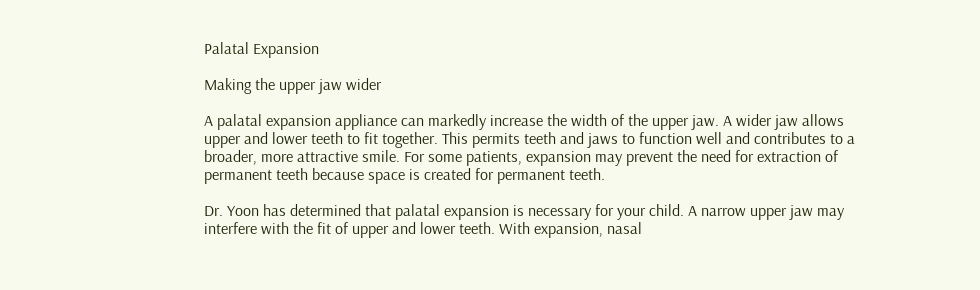Palatal Expansion

Making the upper jaw wider

A palatal expansion appliance can markedly increase the width of the upper jaw. A wider jaw allows upper and lower teeth to fit together. This permits teeth and jaws to function well and contributes to a broader, more attractive smile. For some patients, expansion may prevent the need for extraction of permanent teeth because space is created for permanent teeth.

Dr. Yoon has determined that palatal expansion is necessary for your child. A narrow upper jaw may interfere with the fit of upper and lower teeth. With expansion, nasal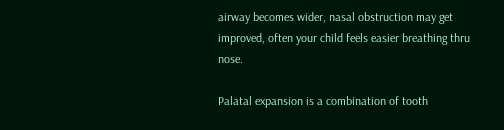airway becomes wider, nasal obstruction may get improved, often your child feels easier breathing thru nose.

Palatal expansion is a combination of tooth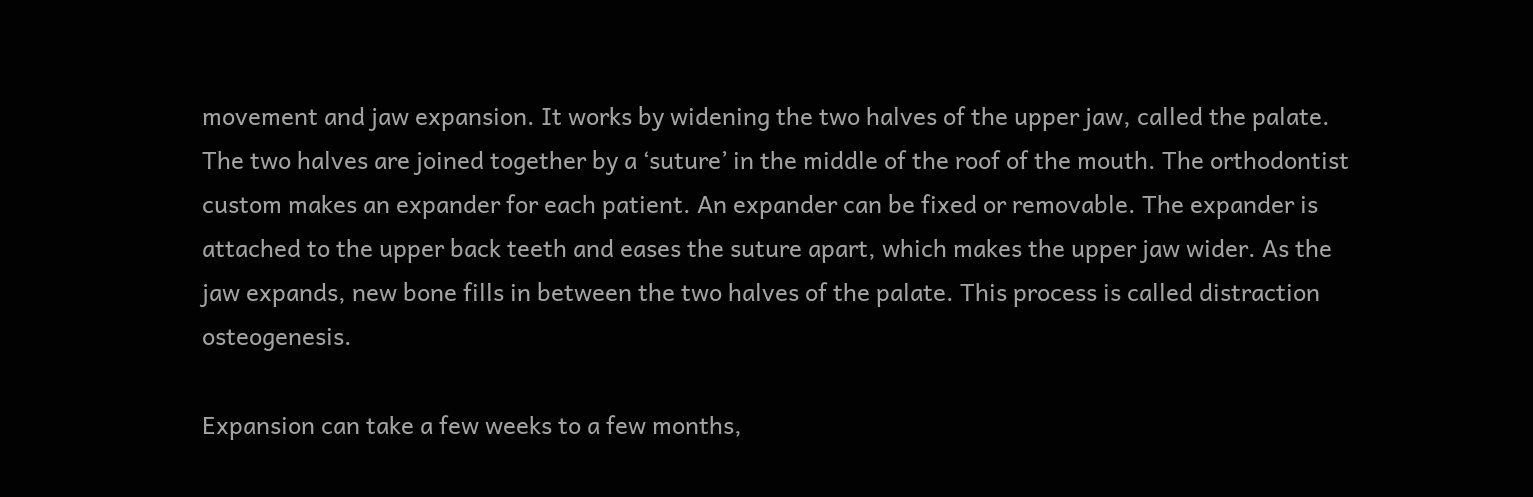movement and jaw expansion. It works by widening the two halves of the upper jaw, called the palate. The two halves are joined together by a ‘suture’ in the middle of the roof of the mouth. The orthodontist custom makes an expander for each patient. An expander can be fixed or removable. The expander is attached to the upper back teeth and eases the suture apart, which makes the upper jaw wider. As the jaw expands, new bone fills in between the two halves of the palate. This process is called distraction osteogenesis.

Expansion can take a few weeks to a few months,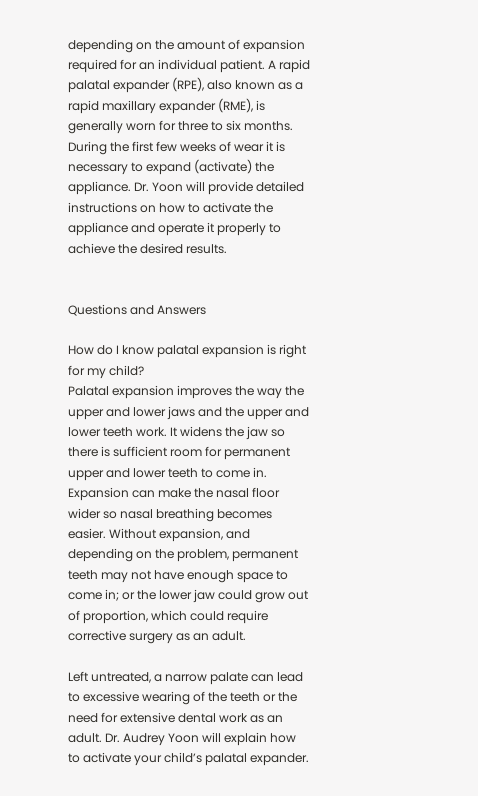depending on the amount of expansion required for an individual patient. A rapid palatal expander (RPE), also known as a rapid maxillary expander (RME), is generally worn for three to six months. During the first few weeks of wear it is necessary to expand (activate) the appliance. Dr. Yoon will provide detailed instructions on how to activate the appliance and operate it properly to achieve the desired results.


Questions and Answers

How do I know palatal expansion is right for my child?
Palatal expansion improves the way the upper and lower jaws and the upper and lower teeth work. It widens the jaw so there is sufficient room for permanent upper and lower teeth to come in. Expansion can make the nasal floor wider so nasal breathing becomes easier. Without expansion, and depending on the problem, permanent teeth may not have enough space to come in; or the lower jaw could grow out of proportion, which could require corrective surgery as an adult.

Left untreated, a narrow palate can lead to excessive wearing of the teeth or the need for extensive dental work as an adult. Dr. Audrey Yoon will explain how to activate your child’s palatal expander.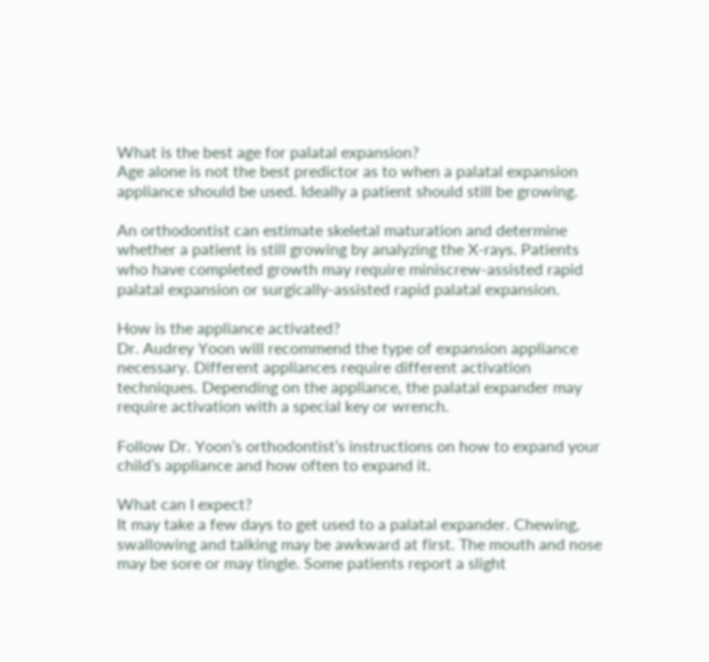What is the best age for palatal expansion?
Age alone is not the best predictor as to when a palatal expansion appliance should be used. Ideally a patient should still be growing.

An orthodontist can estimate skeletal maturation and determine whether a patient is still growing by analyzing the X-rays. Patients who have completed growth may require miniscrew-assisted rapid palatal expansion or surgically-assisted rapid palatal expansion.

How is the appliance activated?
Dr. Audrey Yoon will recommend the type of expansion appliance necessary. Different appliances require different activation techniques. Depending on the appliance, the palatal expander may require activation with a special key or wrench.

Follow Dr. Yoon’s orthodontist’s instructions on how to expand your child’s appliance and how often to expand it.

What can I expect?
It may take a few days to get used to a palatal expander. Chewing, swallowing and talking may be awkward at first. The mouth and nose may be sore or may tingle. Some patients report a slight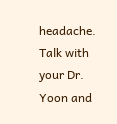headache. Talk with your Dr. Yoon and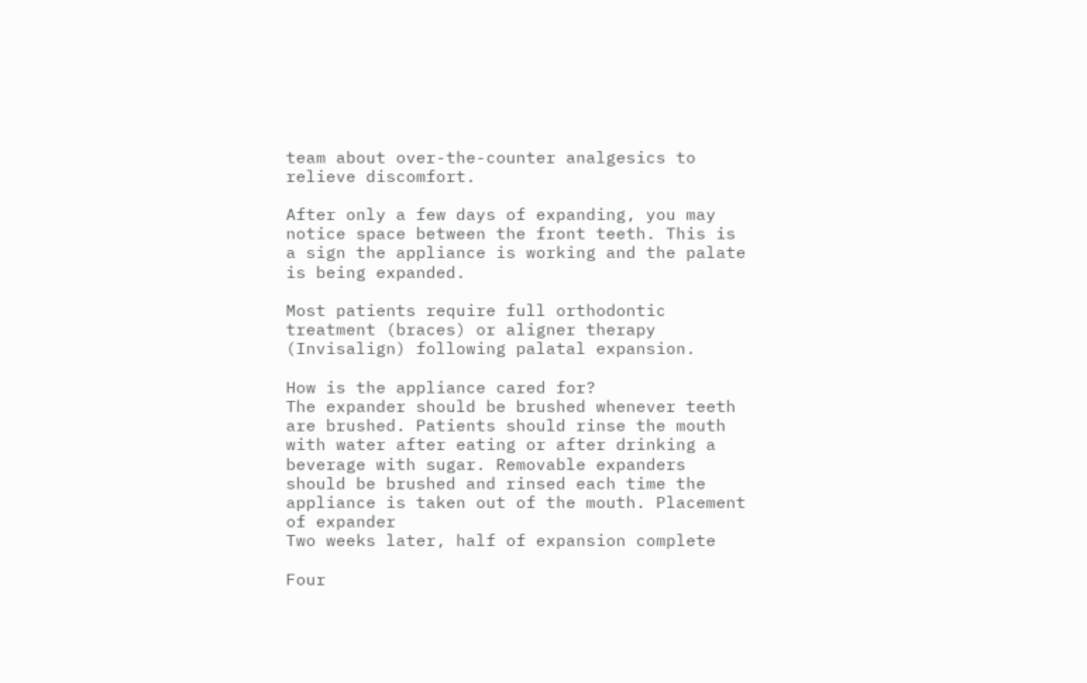team about over-the-counter analgesics to relieve discomfort.

After only a few days of expanding, you may notice space between the front teeth. This is a sign the appliance is working and the palate is being expanded.

Most patients require full orthodontic treatment (braces) or aligner therapy (Invisalign) following palatal expansion.

How is the appliance cared for?
The expander should be brushed whenever teeth are brushed. Patients should rinse the mouth with water after eating or after drinking a beverage with sugar. Removable expanders should be brushed and rinsed each time the appliance is taken out of the mouth. Placement of expander
Two weeks later, half of expansion complete

Four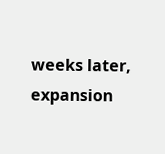weeks later, expansion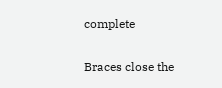complete

Braces close the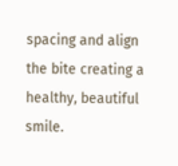spacing and align the bite creating a healthy, beautiful smile.